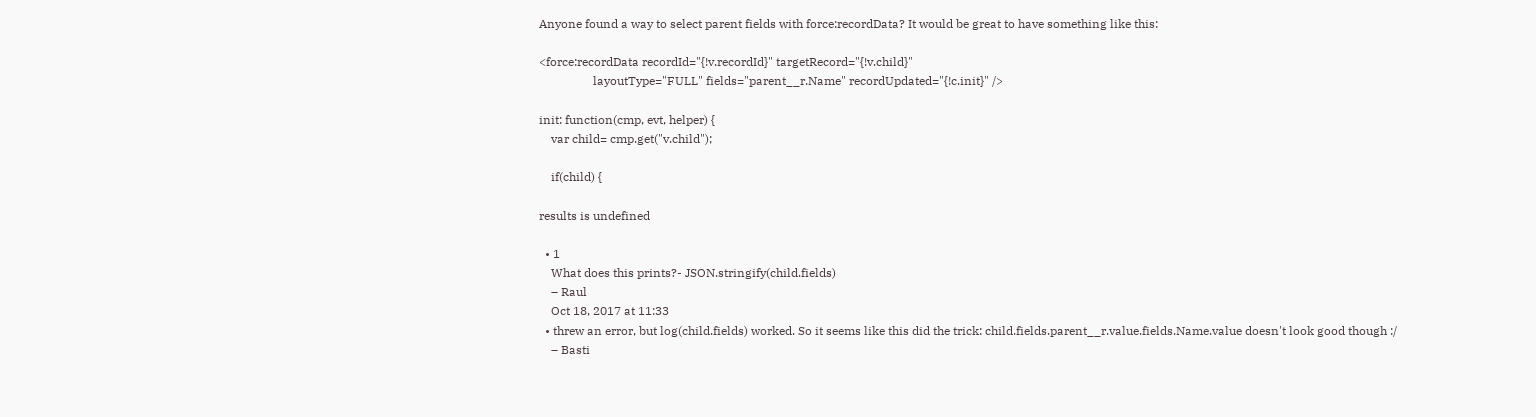Anyone found a way to select parent fields with force:recordData? It would be great to have something like this:

<force:recordData recordId="{!v.recordId}" targetRecord="{!v.child}"
                  layoutType="FULL" fields="parent__r.Name" recordUpdated="{!c.init}" />

init: function(cmp, evt, helper) {
    var child= cmp.get("v.child");

    if(child) {

results is undefined

  • 1
    What does this prints?- JSON.stringify(child.fields)
    – Raul
    Oct 18, 2017 at 11:33
  • threw an error, but log(child.fields) worked. So it seems like this did the trick: child.fields.parent__r.value.fields.Name.value doesn't look good though :/
    – Basti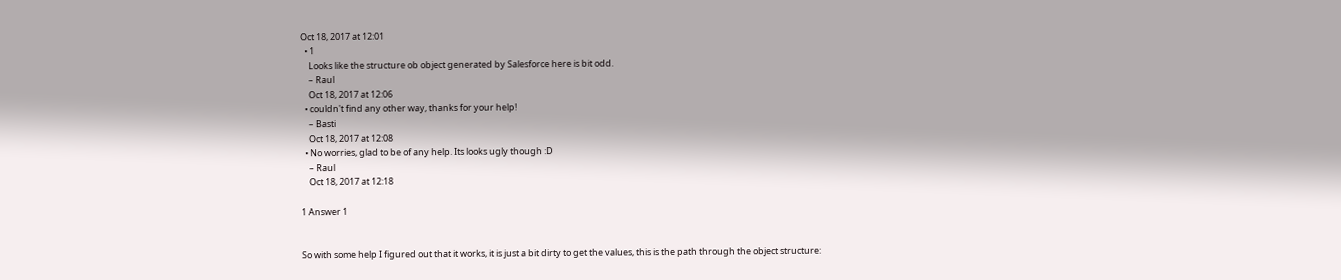Oct 18, 2017 at 12:01
  • 1
    Looks like the structure ob object generated by Salesforce here is bit odd.
    – Raul
    Oct 18, 2017 at 12:06
  • couldn't find any other way, thanks for your help!
    – Basti
    Oct 18, 2017 at 12:08
  • No worries, glad to be of any help. Its looks ugly though :D
    – Raul
    Oct 18, 2017 at 12:18

1 Answer 1


So with some help I figured out that it works, it is just a bit dirty to get the values, this is the path through the object structure: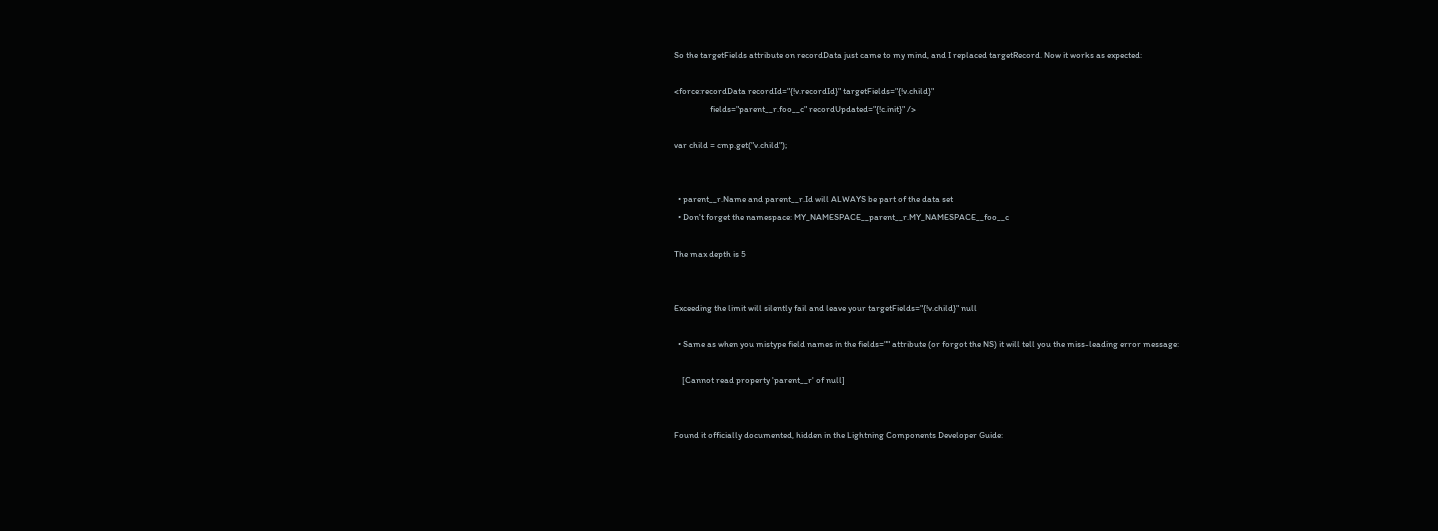So the targetFields attribute on recordData just came to my mind, and I replaced targetRecord. Now it works as expected:

<force:recordData recordId="{!v.recordId}" targetFields="{!v.child}"
                  fields="parent__r.foo__c" recordUpdated="{!c.init}" />

var child = cmp.get("v.child");


  • parent__r.Name and parent__r.Id will ALWAYS be part of the data set
  • Don't forget the namespace: MY_NAMESPACE__parent__r.MY_NAMESPACE__foo__c

The max depth is 5


Exceeding the limit will silently fail and leave your targetFields="{!v.child}" null

  • Same as when you mistype field names in the fields="" attribute (or forgot the NS) it will tell you the miss-leading error message:

    [Cannot read property 'parent__r' of null]


Found it officially documented, hidden in the Lightning Components Developer Guide: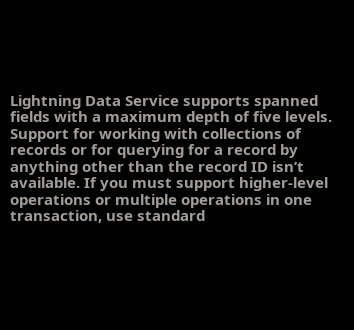Lightning Data Service supports spanned fields with a maximum depth of five levels. Support for working with collections of records or for querying for a record by anything other than the record ID isn’t available. If you must support higher-level operations or multiple operations in one transaction, use standard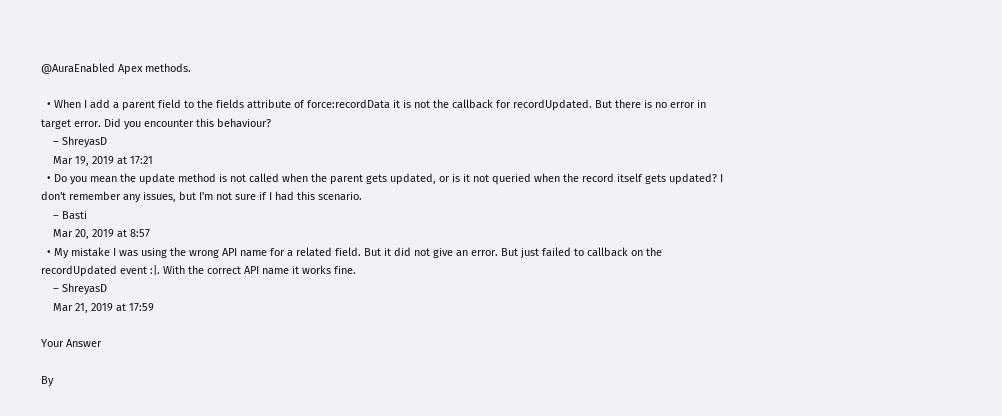@AuraEnabled Apex methods.

  • When I add a parent field to the fields attribute of force:recordData it is not the callback for recordUpdated. But there is no error in target error. Did you encounter this behaviour?
    – ShreyasD
    Mar 19, 2019 at 17:21
  • Do you mean the update method is not called when the parent gets updated, or is it not queried when the record itself gets updated? I don't remember any issues, but I'm not sure if I had this scenario.
    – Basti
    Mar 20, 2019 at 8:57
  • My mistake I was using the wrong API name for a related field. But it did not give an error. But just failed to callback on the recordUpdated event :|. With the correct API name it works fine.
    – ShreyasD
    Mar 21, 2019 at 17:59

Your Answer

By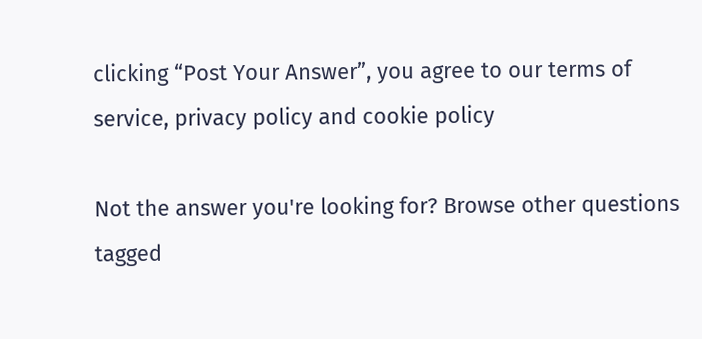clicking “Post Your Answer”, you agree to our terms of service, privacy policy and cookie policy

Not the answer you're looking for? Browse other questions tagged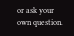or ask your own question.